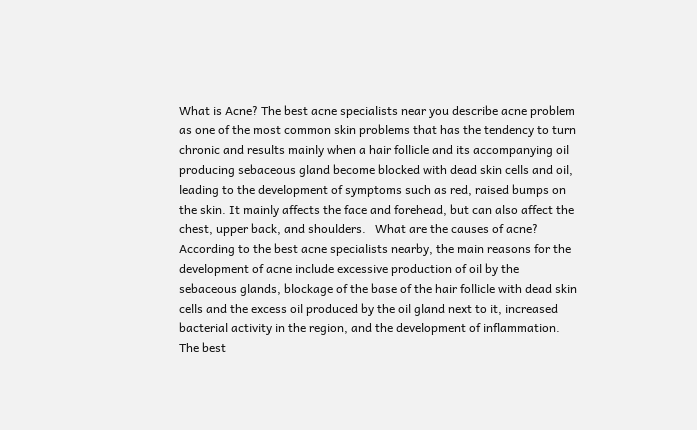What is Acne? The best acne specialists near you describe acne problem as one of the most common skin problems that has the tendency to turn chronic and results mainly when a hair follicle and its accompanying oil producing sebaceous gland become blocked with dead skin cells and oil, leading to the development of symptoms such as red, raised bumps on the skin. It mainly affects the face and forehead, but can also affect the chest, upper back, and shoulders.   What are the causes of acne? According to the best acne specialists nearby, the main reasons for the development of acne include excessive production of oil by the sebaceous glands, blockage of the base of the hair follicle with dead skin cells and the excess oil produced by the oil gland next to it, increased bacterial activity in the region, and the development of inflammation. The best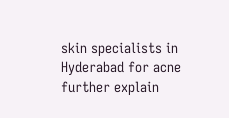skin specialists in Hyderabad for acne further explain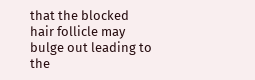that the blocked hair follicle may bulge out leading to the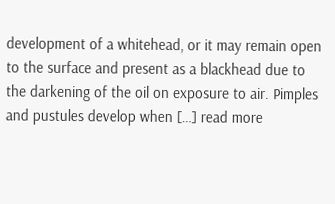development of a whitehead, or it may remain open to the surface and present as a blackhead due to the darkening of the oil on exposure to air. Pimples and pustules develop when […] read more